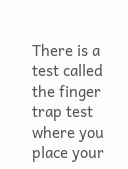There is a test called the finger trap test where you place your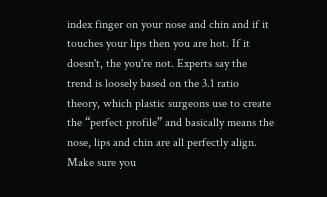index finger on your nose and chin and if it touches your lips then you are hot. If it doesn't, the you're not. Experts say the trend is loosely based on the 3.1 ratio theory, which plastic surgeons use to create the “perfect profile” and basically means the nose, lips and chin are all perfectly align. Make sure you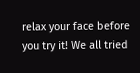relax your face before you try it! We all tried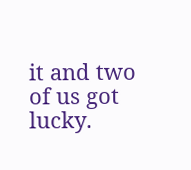it and two of us got lucky.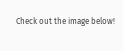Check out the image below!